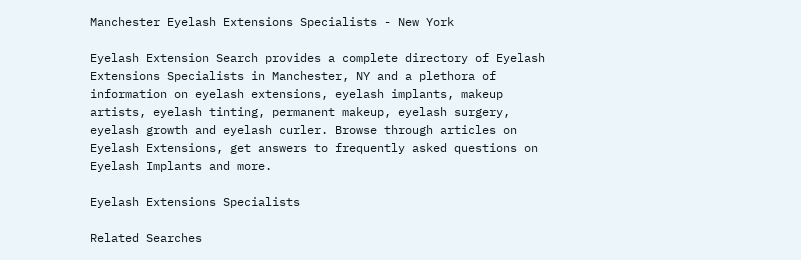Manchester Eyelash Extensions Specialists - New York

Eyelash Extension Search provides a complete directory of Eyelash Extensions Specialists in Manchester, NY and a plethora of information on eyelash extensions, eyelash implants, makeup artists, eyelash tinting, permanent makeup, eyelash surgery, eyelash growth and eyelash curler. Browse through articles on Eyelash Extensions, get answers to frequently asked questions on Eyelash Implants and more.

Eyelash Extensions Specialists

Related Searches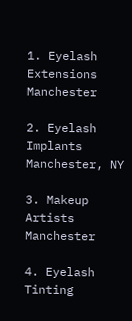1. Eyelash Extensions Manchester

2. Eyelash Implants Manchester, NY

3. Makeup Artists Manchester

4. Eyelash Tinting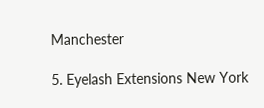Manchester

5. Eyelash Extensions New York